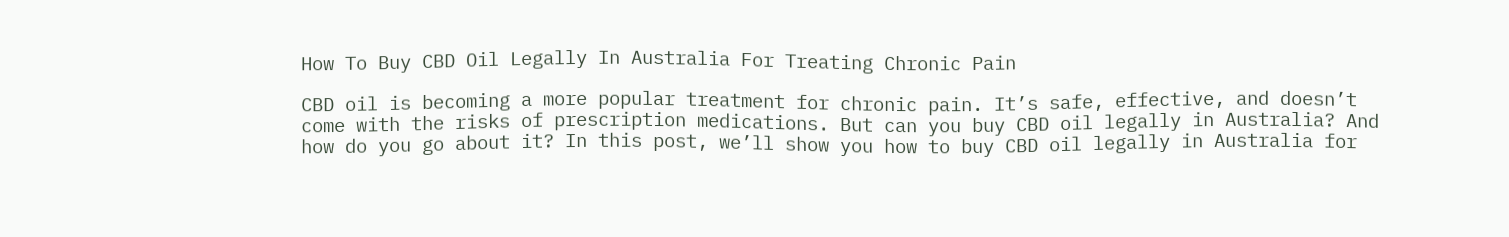How To Buy CBD Oil Legally In Australia For Treating Chronic Pain

CBD oil is becoming a more popular treatment for chronic pain. It’s safe, effective, and doesn’t come with the risks of prescription medications. But can you buy CBD oil legally in Australia? And how do you go about it? In this post, we’ll show you how to buy CBD oil legally in Australia for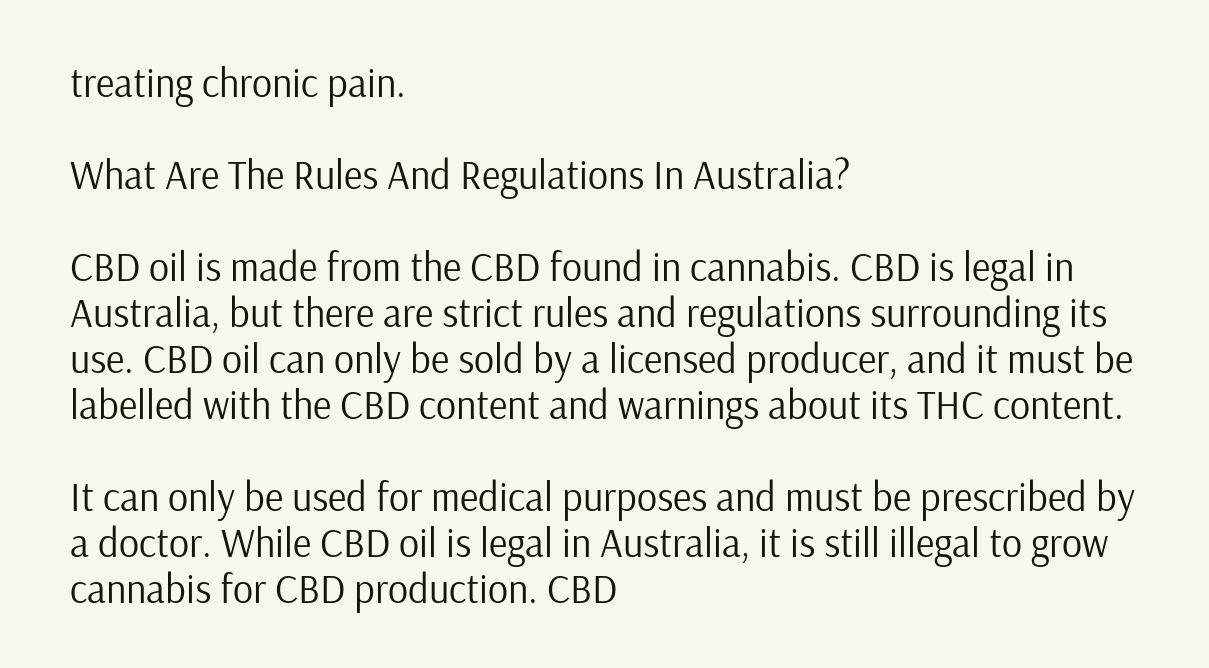treating chronic pain.

What Are The Rules And Regulations In Australia?

CBD oil is made from the CBD found in cannabis. CBD is legal in Australia, but there are strict rules and regulations surrounding its use. CBD oil can only be sold by a licensed producer, and it must be labelled with the CBD content and warnings about its THC content.

It can only be used for medical purposes and must be prescribed by a doctor. While CBD oil is legal in Australia, it is still illegal to grow cannabis for CBD production. CBD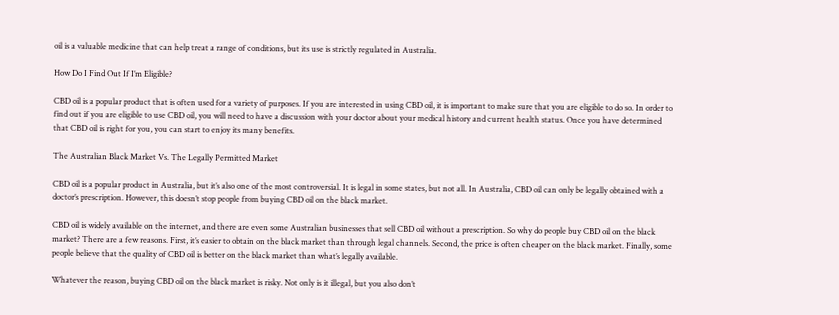oil is a valuable medicine that can help treat a range of conditions, but its use is strictly regulated in Australia.

How Do I Find Out If I’m Eligible?

CBD oil is a popular product that is often used for a variety of purposes. If you are interested in using CBD oil, it is important to make sure that you are eligible to do so. In order to find out if you are eligible to use CBD oil, you will need to have a discussion with your doctor about your medical history and current health status. Once you have determined that CBD oil is right for you, you can start to enjoy its many benefits.

The Australian Black Market Vs. The Legally Permitted Market

CBD oil is a popular product in Australia, but it’s also one of the most controversial. It is legal in some states, but not all. In Australia, CBD oil can only be legally obtained with a doctor’s prescription. However, this doesn’t stop people from buying CBD oil on the black market.

CBD oil is widely available on the internet, and there are even some Australian businesses that sell CBD oil without a prescription. So why do people buy CBD oil on the black market? There are a few reasons. First, it’s easier to obtain on the black market than through legal channels. Second, the price is often cheaper on the black market. Finally, some people believe that the quality of CBD oil is better on the black market than what’s legally available.

Whatever the reason, buying CBD oil on the black market is risky. Not only is it illegal, but you also don’t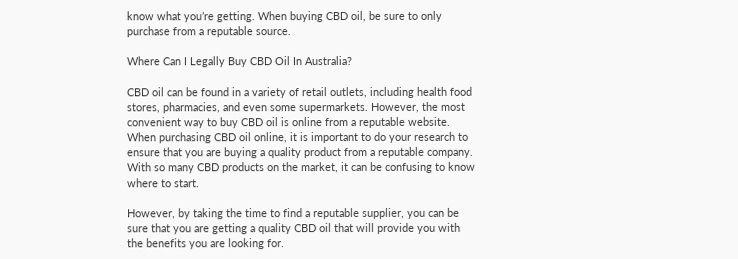know what you’re getting. When buying CBD oil, be sure to only purchase from a reputable source.

Where Can I Legally Buy CBD Oil In Australia?

CBD oil can be found in a variety of retail outlets, including health food stores, pharmacies, and even some supermarkets. However, the most convenient way to buy CBD oil is online from a reputable website. When purchasing CBD oil online, it is important to do your research to ensure that you are buying a quality product from a reputable company. With so many CBD products on the market, it can be confusing to know where to start.

However, by taking the time to find a reputable supplier, you can be sure that you are getting a quality CBD oil that will provide you with the benefits you are looking for.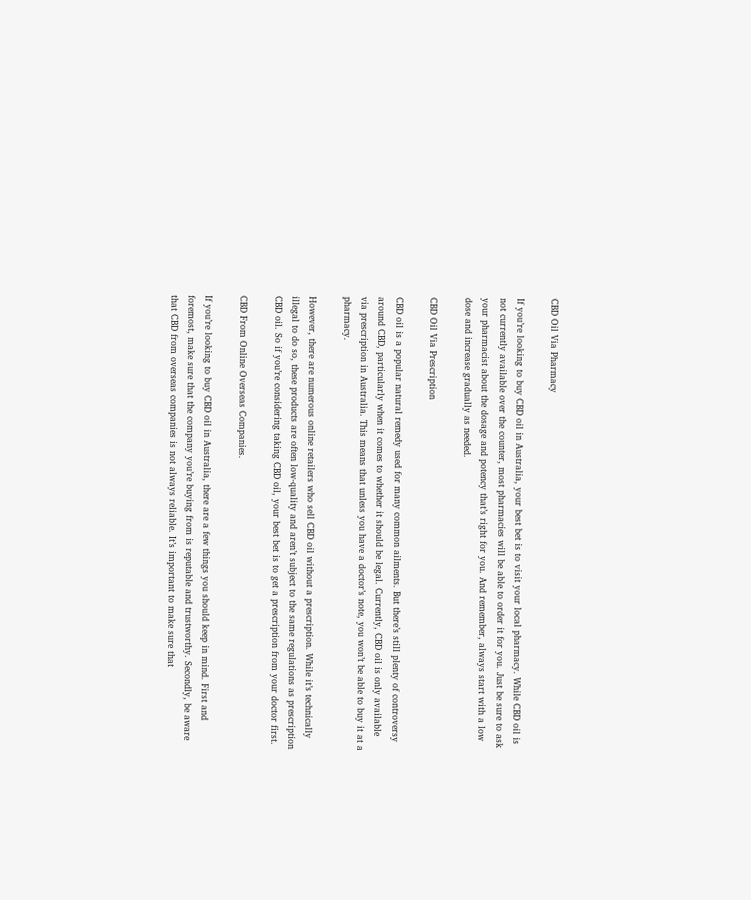CBD Oil Via Pharmacy

If you’re looking to buy CBD oil in Australia, your best bet is to visit your local pharmacy. While CBD oil is not currently available over the counter, most pharmacies will be able to order it for you. Just be sure to ask your pharmacist about the dosage and potency that’s right for you. And remember, always start with a low dose and increase gradually as needed.

CBD Oil Via Prescription

CBD oil is a popular natural remedy used for many common ailments. But there’s still plenty of controversy around CBD, particularly when it comes to whether it should be legal. Currently, CBD oil is only available via prescription in Australia. This means that unless you have a doctor’s note, you won’t be able to buy it at a pharmacy.

However, there are numerous online retailers who sell CBD oil without a prescription. While it’s technically illegal to do so, these products are often low-quality and aren’t subject to the same regulations as prescription CBD oil. So if you’re considering taking CBD oil, your best bet is to get a prescription from your doctor first.

CBD From Online Overseas Companies.

If you’re looking to buy CBD oil in Australia, there are a few things you should keep in mind. First and foremost, make sure that the company you’re buying from is reputable and trustworthy. Secondly, be aware that CBD from overseas companies is not always reliable. It’s important to make sure that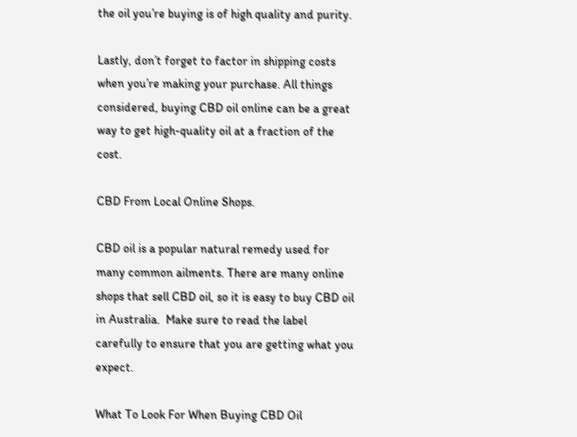the oil you’re buying is of high quality and purity.

Lastly, don’t forget to factor in shipping costs when you’re making your purchase. All things considered, buying CBD oil online can be a great way to get high-quality oil at a fraction of the cost.

CBD From Local Online Shops.

CBD oil is a popular natural remedy used for many common ailments. There are many online shops that sell CBD oil, so it is easy to buy CBD oil in Australia.  Make sure to read the label carefully to ensure that you are getting what you expect.

What To Look For When Buying CBD Oil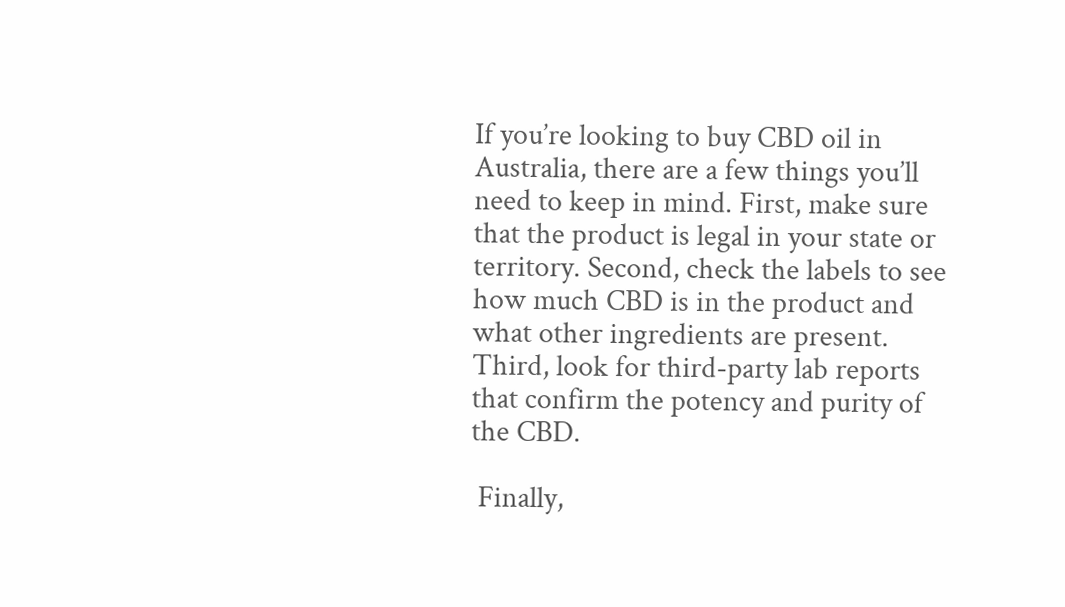If you’re looking to buy CBD oil in Australia, there are a few things you’ll need to keep in mind. First, make sure that the product is legal in your state or territory. Second, check the labels to see how much CBD is in the product and what other ingredients are present. Third, look for third-party lab reports that confirm the potency and purity of the CBD.

 Finally,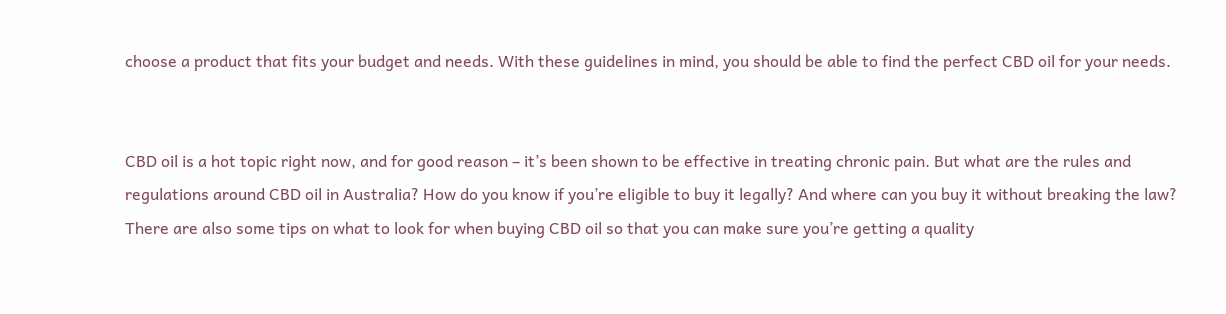choose a product that fits your budget and needs. With these guidelines in mind, you should be able to find the perfect CBD oil for your needs.


CBD oil is a hot topic right now, and for good reason – it’s been shown to be effective in treating chronic pain. But what are the rules and regulations around CBD oil in Australia? How do you know if you’re eligible to buy it legally? And where can you buy it without breaking the law? There are also some tips on what to look for when buying CBD oil so that you can make sure you’re getting a quality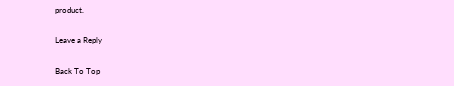product.

Leave a Reply

Back To Top